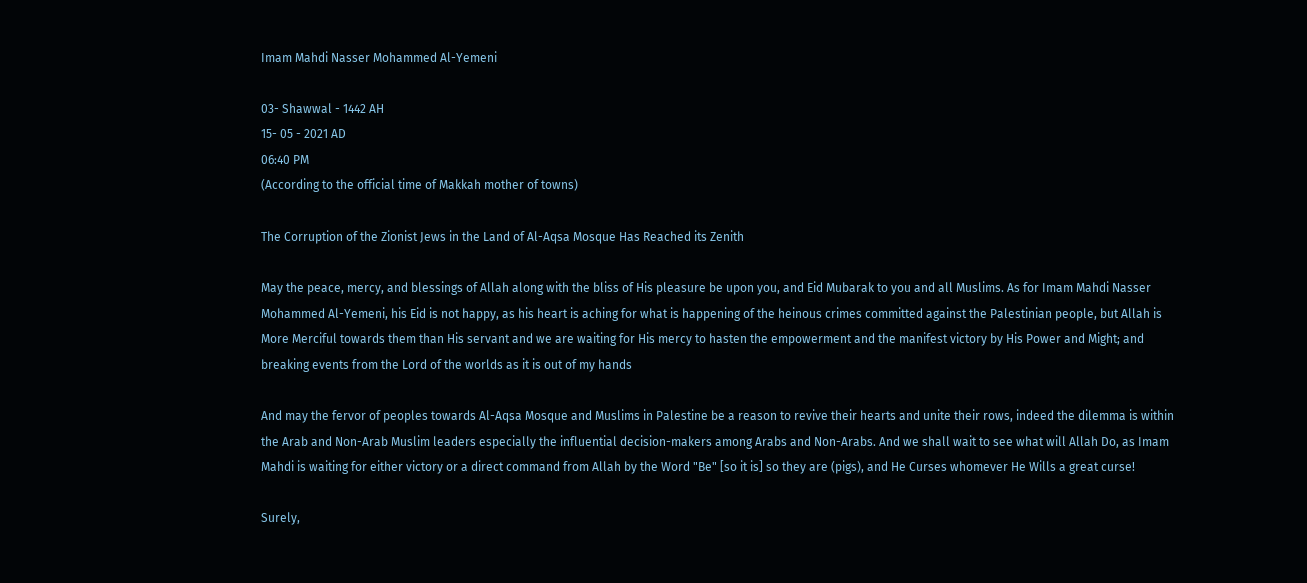Imam Mahdi Nasser Mohammed Al-Yemeni

03- Shawwal - 1442 AH
15- 05 - 2021 AD
06:40 PM
(According to the official time of Makkah mother of towns)

The Corruption of the Zionist Jews in the Land of Al-Aqsa Mosque Has Reached its Zenith

May the peace, mercy, and blessings of Allah along with the bliss of His pleasure be upon you, and Eid Mubarak to you and all Muslims. As for Imam Mahdi Nasser Mohammed Al-Yemeni, his Eid is not happy, as his heart is aching for what is happening of the heinous crimes committed against the Palestinian people, but Allah is More Merciful towards them than His servant and we are waiting for His mercy to hasten the empowerment and the manifest victory by His Power and Might; and breaking events from the Lord of the worlds as it is out of my hands

And may the fervor of peoples towards Al-Aqsa Mosque and Muslims in Palestine be a reason to revive their hearts and unite their rows, indeed the dilemma is within the Arab and Non-Arab Muslim leaders especially the influential decision-makers among Arabs and Non-Arabs. And we shall wait to see what will Allah Do, as Imam Mahdi is waiting for either victory or a direct command from Allah by the Word "Be" [so it is] so they are (pigs), and He Curses whomever He Wills a great curse!

Surely,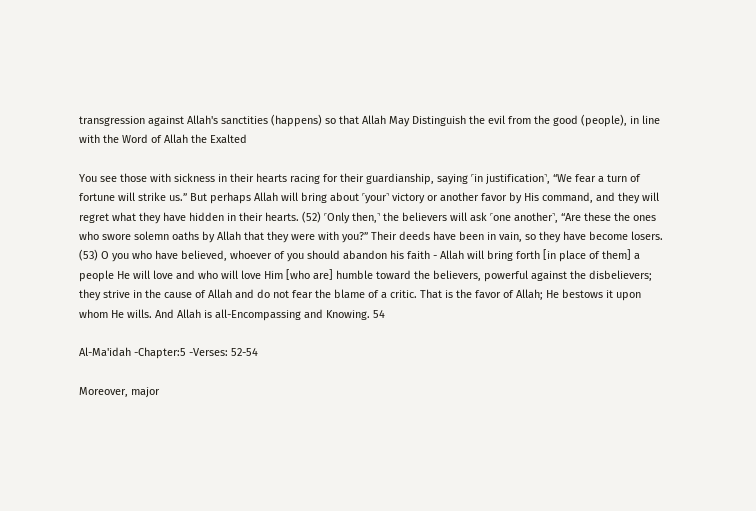transgression against Allah's sanctities (happens) so that Allah May Distinguish the evil from the good (people), in line with the Word of Allah the Exalted

You see those with sickness in their hearts racing for their guardianship, saying ˹in justification˺, “We fear a turn of fortune will strike us.” But perhaps Allah will bring about ˹your˺ victory or another favor by His command, and they will regret what they have hidden in their hearts. (52) ˹Only then,˺ the believers will ask ˹one another˺, “Are these the ones who swore solemn oaths by Allah that they were with you?” Their deeds have been in vain, so they have become losers. (53) O you who have believed, whoever of you should abandon his faith - Allah will bring forth [in place of them] a people He will love and who will love Him [who are] humble toward the believers, powerful against the disbelievers; they strive in the cause of Allah and do not fear the blame of a critic. That is the favor of Allah; He bestows it upon whom He wills. And Allah is all-Encompassing and Knowing. 54

Al-Ma'idah -Chapter:5 -Verses: 52-54

Moreover, major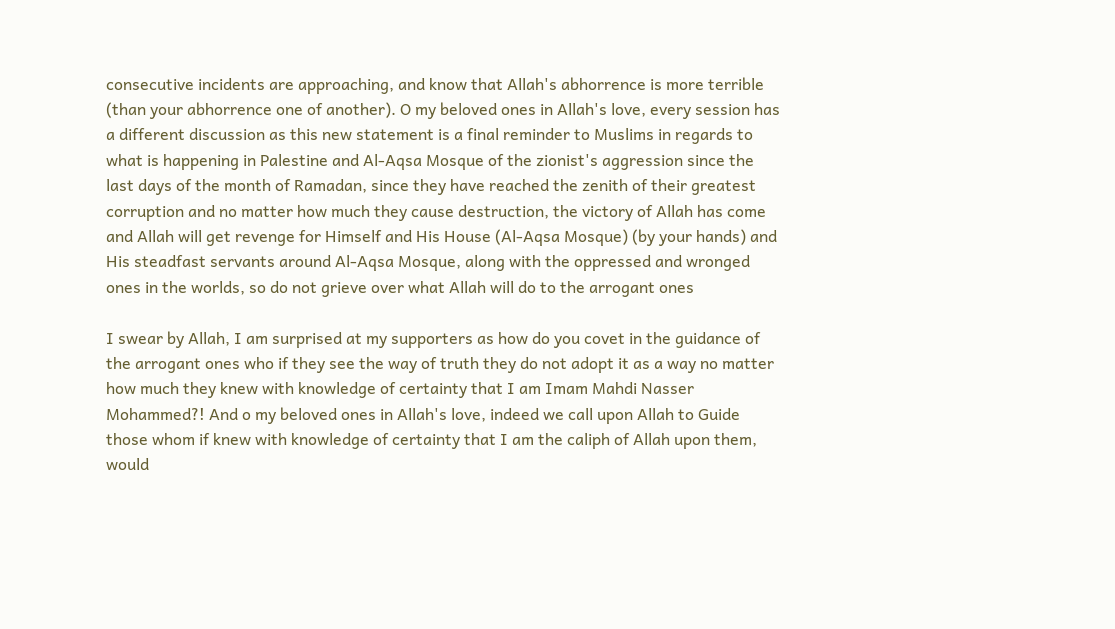consecutive incidents are approaching, and know that Allah's abhorrence is more terrible (than your abhorrence one of another). O my beloved ones in Allah's love, every session has a different discussion as this new statement is a final reminder to Muslims in regards to what is happening in Palestine and Al-Aqsa Mosque of the zionist's aggression since the last days of the month of Ramadan, since they have reached the zenith of their greatest corruption and no matter how much they cause destruction, the victory of Allah has come and Allah will get revenge for Himself and His House (Al-Aqsa Mosque) (by your hands) and His steadfast servants around Al-Aqsa Mosque, along with the oppressed and wronged ones in the worlds, so do not grieve over what Allah will do to the arrogant ones

I swear by Allah, I am surprised at my supporters as how do you covet in the guidance of the arrogant ones who if they see the way of truth they do not adopt it as a way no matter how much they knew with knowledge of certainty that I am Imam Mahdi Nasser Mohammed?! And o my beloved ones in Allah's love, indeed we call upon Allah to Guide those whom if knew with knowledge of certainty that I am the caliph of Allah upon them, would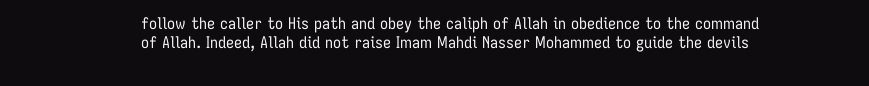follow the caller to His path and obey the caliph of Allah in obedience to the command of Allah. Indeed, Allah did not raise Imam Mahdi Nasser Mohammed to guide the devils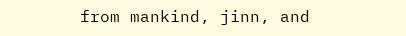from mankind, jinn, and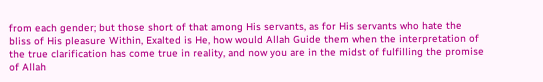from each gender; but those short of that among His servants, as for His servants who hate the bliss of His pleasure Within, Exalted is He, how would Allah Guide them when the interpretation of the true clarification has come true in reality, and now you are in the midst of fulfilling the promise of Allah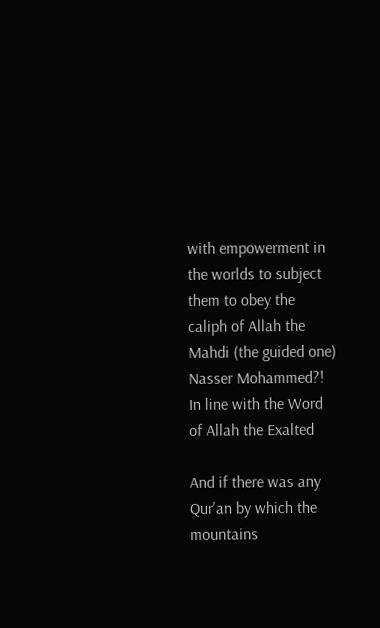with empowerment in the worlds to subject them to obey the caliph of Allah the Mahdi (the guided one) Nasser Mohammed?! In line with the Word of Allah the Exalted

And if there was any Qur'an by which the mountains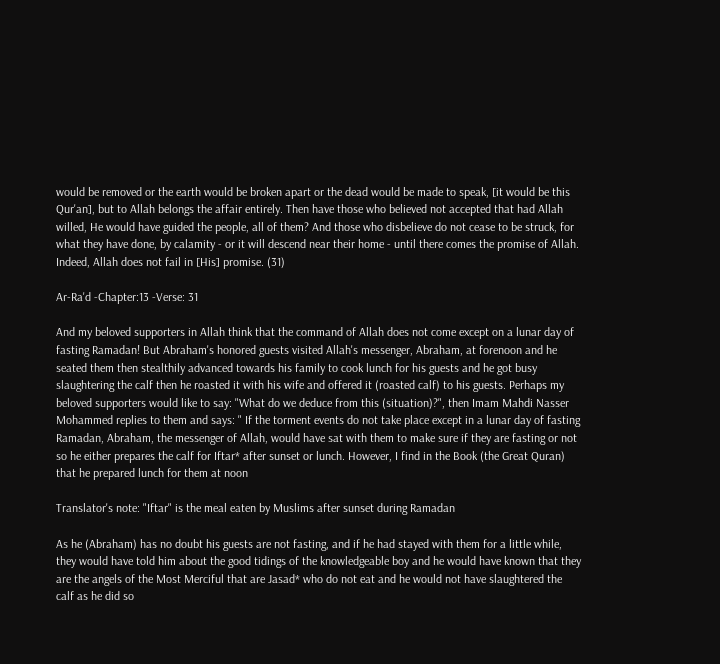would be removed or the earth would be broken apart or the dead would be made to speak, [it would be this Qur'an], but to Allah belongs the affair entirely. Then have those who believed not accepted that had Allah willed, He would have guided the people, all of them? And those who disbelieve do not cease to be struck, for what they have done, by calamity - or it will descend near their home - until there comes the promise of Allah. Indeed, Allah does not fail in [His] promise. (31)

Ar-Ra'd -Chapter:13 -Verse: 31

And my beloved supporters in Allah think that the command of Allah does not come except on a lunar day of fasting Ramadan! But Abraham's honored guests visited Allah's messenger, Abraham, at forenoon and he seated them then stealthily advanced towards his family to cook lunch for his guests and he got busy slaughtering the calf then he roasted it with his wife and offered it (roasted calf) to his guests. Perhaps my beloved supporters would like to say: "What do we deduce from this (situation)?", then Imam Mahdi Nasser Mohammed replies to them and says: " If the torment events do not take place except in a lunar day of fasting Ramadan, Abraham, the messenger of Allah, would have sat with them to make sure if they are fasting or not so he either prepares the calf for Iftar* after sunset or lunch. However, I find in the Book (the Great Quran) that he prepared lunch for them at noon

Translator's note: "Iftar" is the meal eaten by Muslims after sunset during Ramadan

As he (Abraham) has no doubt his guests are not fasting, and if he had stayed with them for a little while, they would have told him about the good tidings of the knowledgeable boy and he would have known that they are the angels of the Most Merciful that are Jasad* who do not eat and he would not have slaughtered the calf as he did so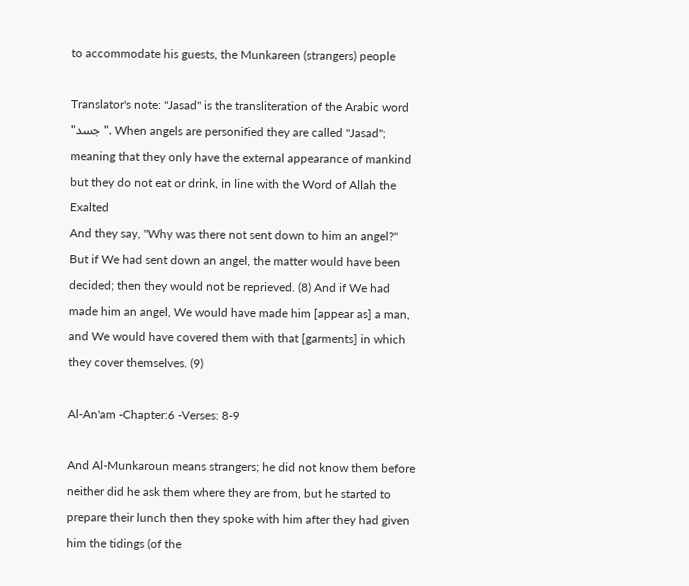to accommodate his guests, the Munkareen (strangers) people

Translator's note: "Jasad" is the transliteration of the Arabic word "جسد". When angels are personified they are called "Jasad"; meaning that they only have the external appearance of mankind but they do not eat or drink, in line with the Word of Allah the Exalted
And they say, "Why was there not sent down to him an angel?" But if We had sent down an angel, the matter would have been decided; then they would not be reprieved. (8) And if We had made him an angel, We would have made him [appear as] a man, and We would have covered them with that [garments] in which they cover themselves. (9)

Al-An'am -Chapter:6 -Verses: 8-9

And Al-Munkaroun means strangers; he did not know them before neither did he ask them where they are from, but he started to prepare their lunch then they spoke with him after they had given him the tidings (of the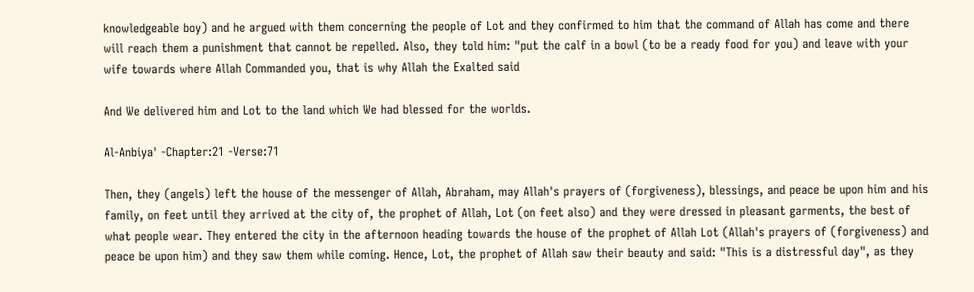knowledgeable boy) and he argued with them concerning the people of Lot and they confirmed to him that the command of Allah has come and there will reach them a punishment that cannot be repelled. Also, they told him: "put the calf in a bowl (to be a ready food for you) and leave with your wife towards where Allah Commanded you, that is why Allah the Exalted said

And We delivered him and Lot to the land which We had blessed for the worlds.

Al-Anbiya' -Chapter:21 -Verse:71

Then, they (angels) left the house of the messenger of Allah, Abraham, may Allah's prayers of (forgiveness), blessings, and peace be upon him and his family, on feet until they arrived at the city of, the prophet of Allah, Lot (on feet also) and they were dressed in pleasant garments, the best of what people wear. They entered the city in the afternoon heading towards the house of the prophet of Allah Lot (Allah's prayers of (forgiveness) and peace be upon him) and they saw them while coming. Hence, Lot, the prophet of Allah saw their beauty and said: "This is a distressful day", as they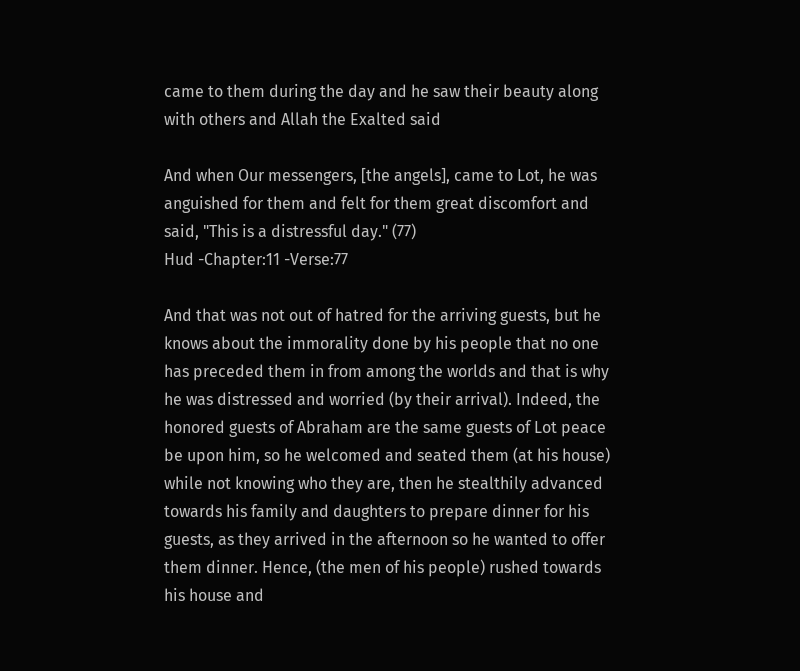came to them during the day and he saw their beauty along with others and Allah the Exalted said

And when Our messengers, [the angels], came to Lot, he was anguished for them and felt for them great discomfort and said, "This is a distressful day." (77)
Hud -Chapter:11 -Verse:77

And that was not out of hatred for the arriving guests, but he knows about the immorality done by his people that no one has preceded them in from among the worlds and that is why he was distressed and worried (by their arrival). Indeed, the honored guests of Abraham are the same guests of Lot peace be upon him, so he welcomed and seated them (at his house) while not knowing who they are, then he stealthily advanced towards his family and daughters to prepare dinner for his guests, as they arrived in the afternoon so he wanted to offer them dinner. Hence, (the men of his people) rushed towards his house and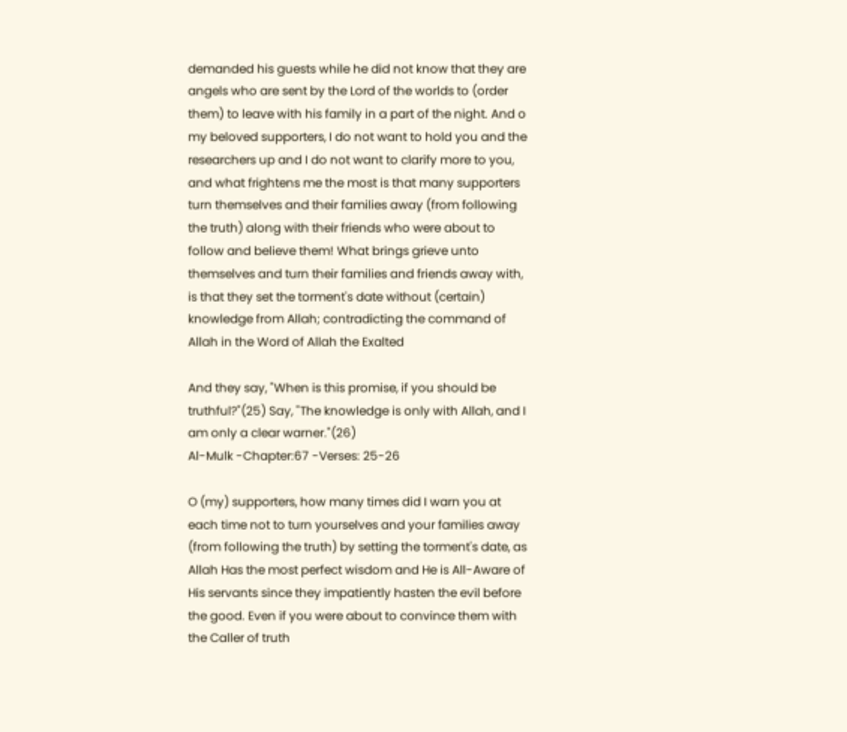demanded his guests while he did not know that they are angels who are sent by the Lord of the worlds to (order them) to leave with his family in a part of the night. And o my beloved supporters, I do not want to hold you and the researchers up and I do not want to clarify more to you, and what frightens me the most is that many supporters turn themselves and their families away (from following the truth) along with their friends who were about to follow and believe them! What brings grieve unto themselves and turn their families and friends away with, is that they set the torment's date without (certain) knowledge from Allah; contradicting the command of Allah in the Word of Allah the Exalted

And they say, "When is this promise, if you should be truthful?"(25) Say, "The knowledge is only with Allah, and I am only a clear warner."(26)
Al-Mulk -Chapter:67 -Verses: 25-26

O (my) supporters, how many times did I warn you at each time not to turn yourselves and your families away (from following the truth) by setting the torment's date, as Allah Has the most perfect wisdom and He is All-Aware of His servants since they impatiently hasten the evil before the good. Even if you were about to convince them with the Caller of truth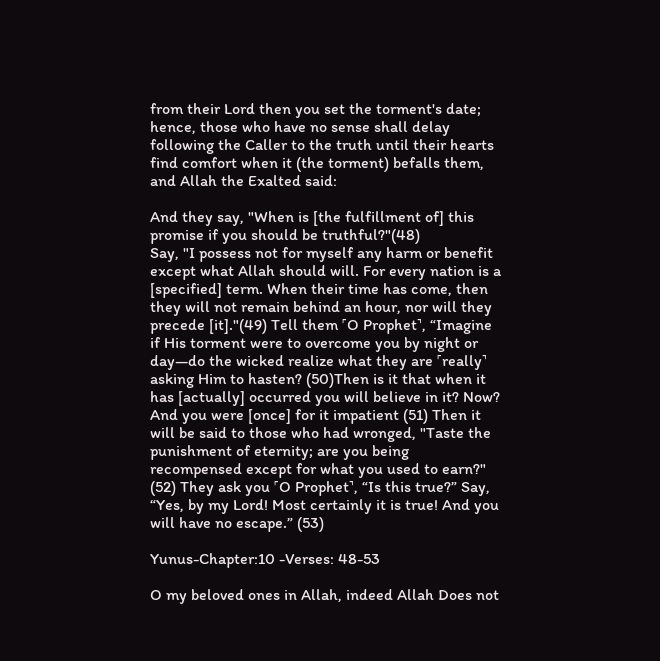from their Lord then you set the torment's date; hence, those who have no sense shall delay following the Caller to the truth until their hearts find comfort when it (the torment) befalls them, and Allah the Exalted said:

And they say, "When is [the fulfillment of] this promise if you should be truthful?"(48)
Say, "I possess not for myself any harm or benefit except what Allah should will. For every nation is a [specified] term. When their time has come, then they will not remain behind an hour, nor will they precede [it]."(49) Tell them ˹O Prophet˺, “Imagine if His torment were to overcome you by night or day—do the wicked realize what they are ˹really˺ asking Him to hasten? (50)Then is it that when it has [actually] occurred you will believe in it? Now? And you were [once] for it impatient (51) Then it will be said to those who had wronged, "Taste the punishment of eternity; are you being recompensed except for what you used to earn?" (52) They ask you ˹O Prophet˺, “Is this true?” Say, “Yes, by my Lord! Most certainly it is true! And you will have no escape.” (53)

Yunus-Chapter:10 -Verses: 48-53

O my beloved ones in Allah, indeed Allah Does not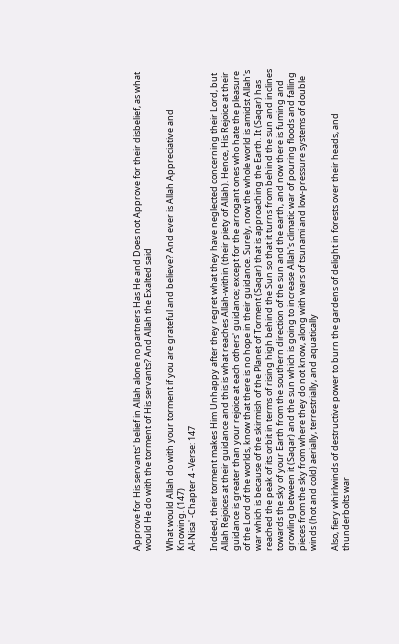Approve for His servants' belief in Allah alone no partners Has He and Does not Approve for their disbelief, as what would He do with the torment of His servants? And Allah the Exalted said

What would Allah do with your torment if you are grateful and believe? And ever is Allah Appreciative and Knowing. (147)
Al-Nisa' -Chapter 4 -Verse: 147

Indeed, their torment makes Him Unhappy after they regret what they have neglected concerning their Lord, but Allah Rejoices at their guidance and this is what reaches Allah-within (their piety of Allah). Hence, His Rejoice at their guidance is greater than your rejoice at each others' guidance; except for the arrogant ones who hate the pleasure of the Lord of the worlds, know that there is no hope in their guidance. Surely, now the whole world is amidst Allah's war which is because of the skirmish of the Planet of Torment (Saqar) that is approaching the Earth. It (Saqar) has reached the peak of its orbit in terms of rising high behind the Sun so that it turns from behind the sun and inclines towards the sky of your Earth from the southern direction of the sun and the earth, and now there is fuming and growling between it (Saqar) and the sun which is going to increase Allah's climatic war of pouring floods and falling pieces from the sky from where they do not know, along with wars of tsunami and low-pressure systems of double winds (hot and cold) aerially, terrestrially, and aquatically

Also, fiery whirlwinds of destructive power to burn the gardens of delight in forests over their heads, and thunderbolts war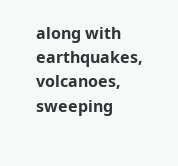along with earthquakes, volcanoes, sweeping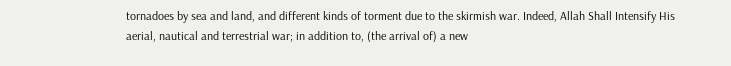tornadoes by sea and land, and different kinds of torment due to the skirmish war. Indeed, Allah Shall Intensify His aerial, nautical and terrestrial war; in addition to, (the arrival of) a new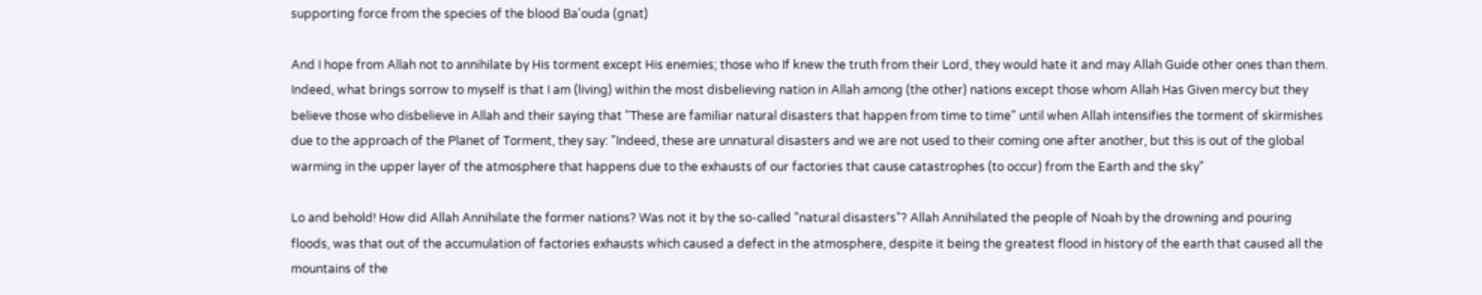supporting force from the species of the blood Ba'ouda (gnat)

And I hope from Allah not to annihilate by His torment except His enemies; those who If knew the truth from their Lord, they would hate it and may Allah Guide other ones than them. Indeed, what brings sorrow to myself is that I am (living) within the most disbelieving nation in Allah among (the other) nations except those whom Allah Has Given mercy but they believe those who disbelieve in Allah and their saying that "These are familiar natural disasters that happen from time to time" until when Allah intensifies the torment of skirmishes due to the approach of the Planet of Torment, they say: "Indeed, these are unnatural disasters and we are not used to their coming one after another, but this is out of the global warming in the upper layer of the atmosphere that happens due to the exhausts of our factories that cause catastrophes (to occur) from the Earth and the sky"

Lo and behold! How did Allah Annihilate the former nations? Was not it by the so-called "natural disasters"? Allah Annihilated the people of Noah by the drowning and pouring floods, was that out of the accumulation of factories exhausts which caused a defect in the atmosphere, despite it being the greatest flood in history of the earth that caused all the mountains of the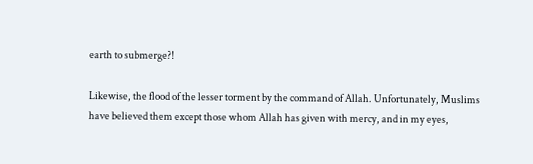earth to submerge?!

Likewise, the flood of the lesser torment by the command of Allah. Unfortunately, Muslims have believed them except those whom Allah has given with mercy, and in my eyes,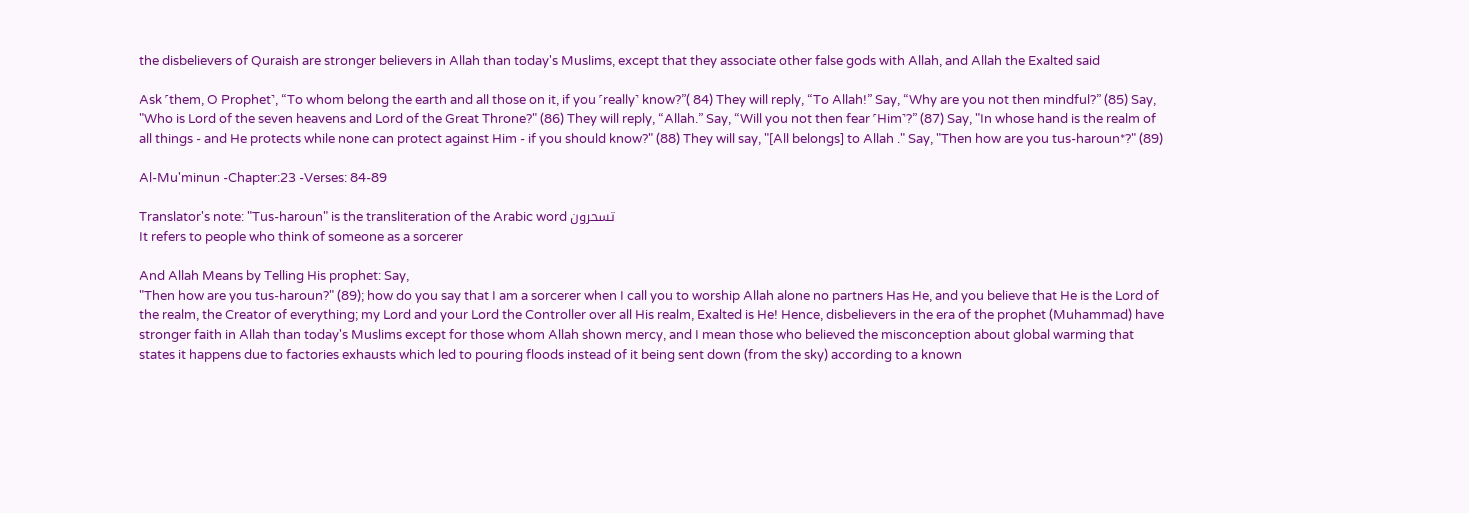the disbelievers of Quraish are stronger believers in Allah than today's Muslims, except that they associate other false gods with Allah, and Allah the Exalted said

Ask ˹them, O Prophet˺, “To whom belong the earth and all those on it, if you ˹really˺ know?”( 84) They will reply, “To Allah!” Say, “Why are you not then mindful?” (85) Say, "Who is Lord of the seven heavens and Lord of the Great Throne?" (86) They will reply, “Allah.” Say, “Will you not then fear ˹Him˺?” (87) Say, "In whose hand is the realm of all things - and He protects while none can protect against Him - if you should know?" (88) They will say, "[All belongs] to Allah ." Say, "Then how are you tus-haroun*?" (89)

Al-Mu'minun -Chapter:23 -Verses: 84-89

Translator's note: "Tus-haroun" is the transliteration of the Arabic word تسحرون
It refers to people who think of someone as a sorcerer

And Allah Means by Telling His prophet: Say,
"Then how are you tus-haroun?" (89); how do you say that I am a sorcerer when I call you to worship Allah alone no partners Has He, and you believe that He is the Lord of the realm, the Creator of everything; my Lord and your Lord the Controller over all His realm, Exalted is He! Hence, disbelievers in the era of the prophet (Muhammad) have stronger faith in Allah than today's Muslims except for those whom Allah shown mercy, and I mean those who believed the misconception about global warming that states it happens due to factories exhausts which led to pouring floods instead of it being sent down (from the sky) according to a known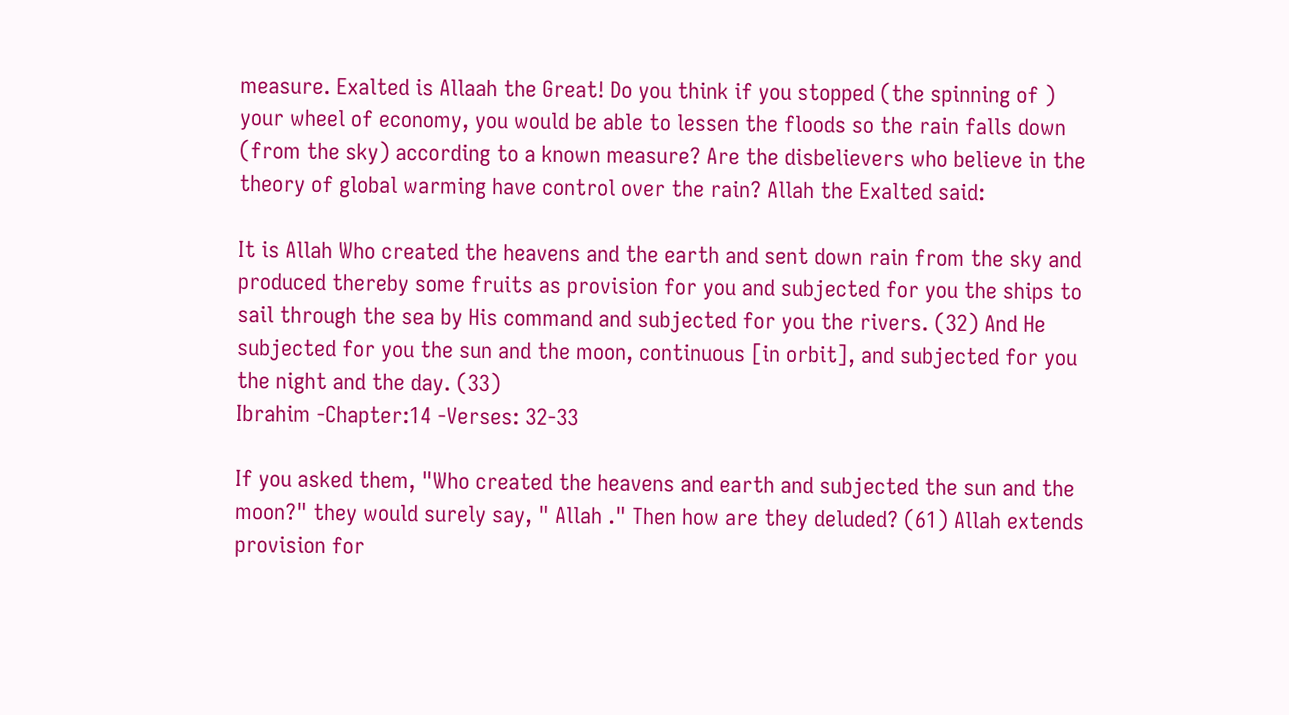measure. Exalted is Allaah the Great! Do you think if you stopped (the spinning of ) your wheel of economy, you would be able to lessen the floods so the rain falls down (from the sky) according to a known measure? Are the disbelievers who believe in the theory of global warming have control over the rain? Allah the Exalted said:

It is Allah Who created the heavens and the earth and sent down rain from the sky and produced thereby some fruits as provision for you and subjected for you the ships to sail through the sea by His command and subjected for you the rivers. (32) And He subjected for you the sun and the moon, continuous [in orbit], and subjected for you the night and the day. (33)
Ibrahim -Chapter:14 -Verses: 32-33

If you asked them, "Who created the heavens and earth and subjected the sun and the moon?" they would surely say, " Allah ." Then how are they deluded? (61) Allah extends provision for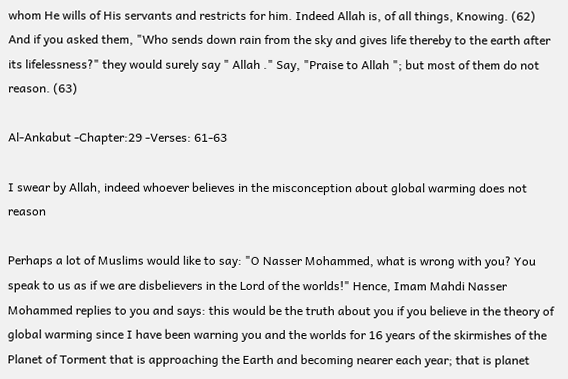whom He wills of His servants and restricts for him. Indeed Allah is, of all things, Knowing. (62) And if you asked them, "Who sends down rain from the sky and gives life thereby to the earth after its lifelessness?" they would surely say " Allah ." Say, "Praise to Allah "; but most of them do not reason. (63)

Al-Ankabut -Chapter:29 -Verses: 61-63

I swear by Allah, indeed whoever believes in the misconception about global warming does not reason

Perhaps a lot of Muslims would like to say: "O Nasser Mohammed, what is wrong with you? You speak to us as if we are disbelievers in the Lord of the worlds!" Hence, Imam Mahdi Nasser Mohammed replies to you and says: this would be the truth about you if you believe in the theory of global warming since I have been warning you and the worlds for 16 years of the skirmishes of the Planet of Torment that is approaching the Earth and becoming nearer each year; that is planet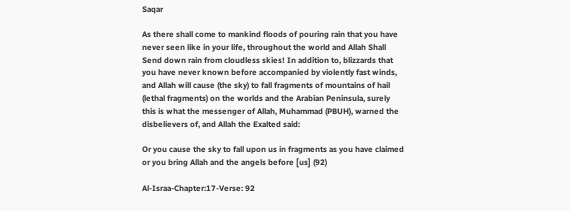Saqar

As there shall come to mankind floods of pouring rain that you have never seen like in your life, throughout the world and Allah Shall Send down rain from cloudless skies! In addition to, blizzards that you have never known before accompanied by violently fast winds, and Allah will cause (the sky) to fall fragments of mountains of hail (lethal fragments) on the worlds and the Arabian Peninsula, surely this is what the messenger of Allah, Muhammad (PBUH), warned the disbelievers of, and Allah the Exalted said:

Or you cause the sky to fall upon us in fragments as you have claimed or you bring Allah and the angels before [us] (92)

Al-Israa-Chapter:17-Verse: 92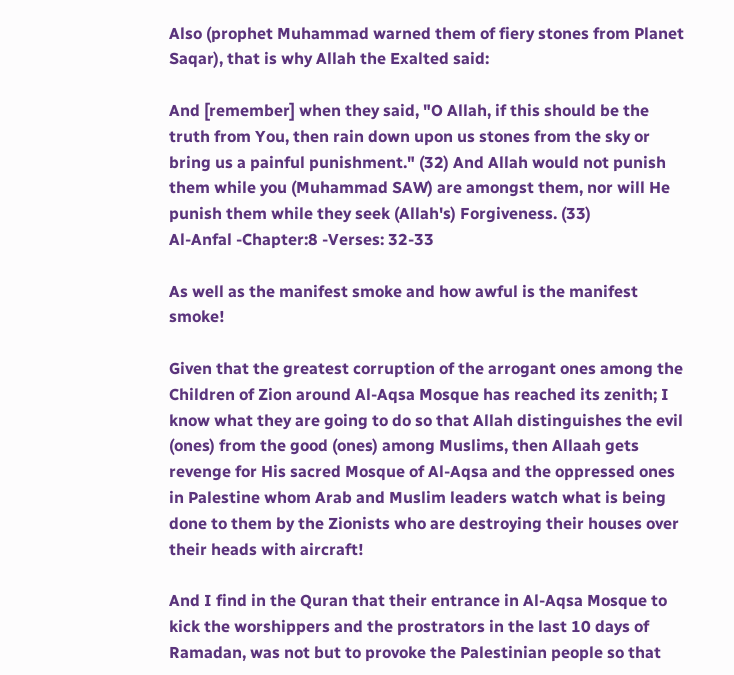Also (prophet Muhammad warned them of fiery stones from Planet Saqar), that is why Allah the Exalted said:

And [remember] when they said, "O Allah, if this should be the truth from You, then rain down upon us stones from the sky or bring us a painful punishment." (32) And Allah would not punish them while you (Muhammad SAW) are amongst them, nor will He punish them while they seek (Allah's) Forgiveness. (33)
Al-Anfal -Chapter:8 -Verses: 32-33

As well as the manifest smoke and how awful is the manifest smoke!

Given that the greatest corruption of the arrogant ones among the Children of Zion around Al-Aqsa Mosque has reached its zenith; I know what they are going to do so that Allah distinguishes the evil (ones) from the good (ones) among Muslims, then Allaah gets revenge for His sacred Mosque of Al-Aqsa and the oppressed ones in Palestine whom Arab and Muslim leaders watch what is being done to them by the Zionists who are destroying their houses over their heads with aircraft!

And I find in the Quran that their entrance in Al-Aqsa Mosque to kick the worshippers and the prostrators in the last 10 days of Ramadan, was not but to provoke the Palestinian people so that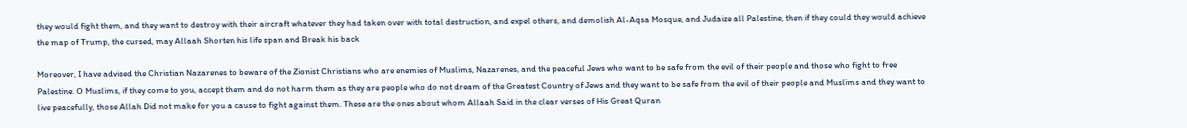they would fight them, and they want to destroy with their aircraft whatever they had taken over with total destruction, and expel others, and demolish Al-Aqsa Mosque, and Judaize all Palestine, then if they could they would achieve the map of Trump, the cursed, may Allaah Shorten his life span and Break his back

Moreover, I have advised the Christian Nazarenes to beware of the Zionist Christians who are enemies of Muslims, Nazarenes, and the peaceful Jews who want to be safe from the evil of their people and those who fight to free Palestine. O Muslims, if they come to you, accept them and do not harm them as they are people who do not dream of the Greatest Country of Jews and they want to be safe from the evil of their people and Muslims and they want to live peacefully, those Allah Did not make for you a cause to fight against them. These are the ones about whom Allaah Said in the clear verses of His Great Quran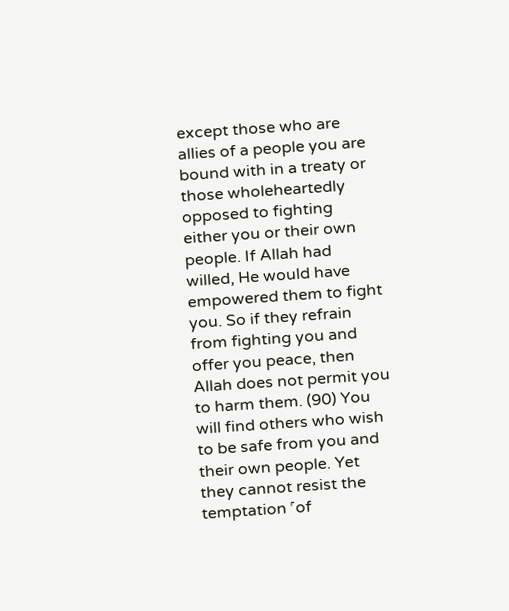except those who are allies of a people you are bound with in a treaty or those wholeheartedly opposed to fighting either you or their own people. If Allah had willed, He would have empowered them to fight you. So if they refrain from fighting you and offer you peace, then Allah does not permit you to harm them. (90) You will find others who wish to be safe from you and their own people. Yet they cannot resist the temptation ˹of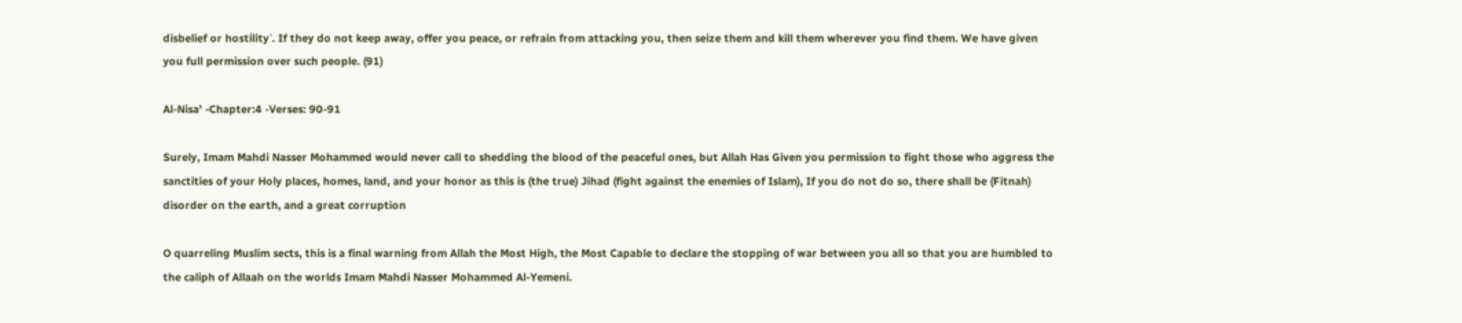disbelief or hostility˺. If they do not keep away, offer you peace, or refrain from attacking you, then seize them and kill them wherever you find them. We have given you full permission over such people. (91)

Al-Nisa' -Chapter:4 -Verses: 90-91

Surely, Imam Mahdi Nasser Mohammed would never call to shedding the blood of the peaceful ones, but Allah Has Given you permission to fight those who aggress the sanctities of your Holy places, homes, land, and your honor as this is (the true) Jihad (fight against the enemies of Islam), If you do not do so, there shall be (Fitnah) disorder on the earth, and a great corruption

O quarreling Muslim sects, this is a final warning from Allah the Most High, the Most Capable to declare the stopping of war between you all so that you are humbled to the caliph of Allaah on the worlds Imam Mahdi Nasser Mohammed Al-Yemeni.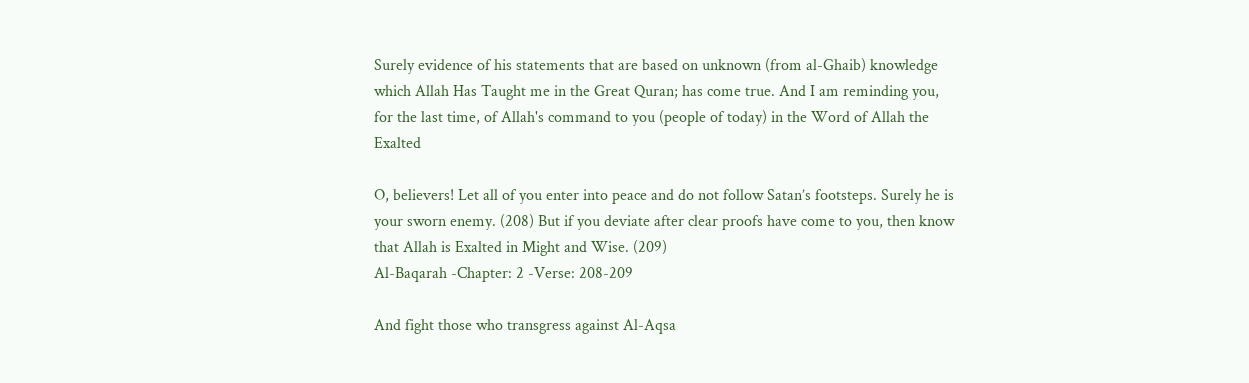Surely evidence of his statements that are based on unknown (from al-Ghaib) knowledge which Allah Has Taught me in the Great Quran; has come true. And I am reminding you, for the last time, of Allah's command to you (people of today) in the Word of Allah the Exalted

O, believers! Let all of you enter into peace and do not follow Satan’s footsteps. Surely he is your sworn enemy. (208) But if you deviate after clear proofs have come to you, then know that Allah is Exalted in Might and Wise. (209)
Al-Baqarah -Chapter: 2 -Verse: 208-209

And fight those who transgress against Al-Aqsa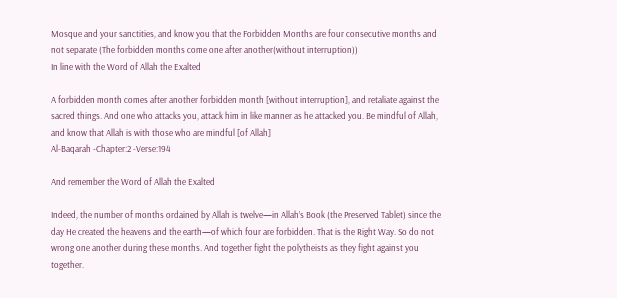Mosque and your sanctities, and know you that the Forbidden Months are four consecutive months and not separate (The forbidden months come one after another(without interruption))
In line with the Word of Allah the Exalted

A forbidden month comes after another forbidden month [without interruption], and retaliate against the sacred things. And one who attacks you, attack him in like manner as he attacked you. Be mindful of Allah, and know that Allah is with those who are mindful [of Allah]
Al-Baqarah -Chapter:2 -Verse:194

And remember the Word of Allah the Exalted

Indeed, the number of months ordained by Allah is twelve—in Allah’s Book (the Preserved Tablet) since the day He created the heavens and the earth—of which four are forbidden. That is the Right Way. So do not wrong one another during these months. And together fight the polytheists as they fight against you together.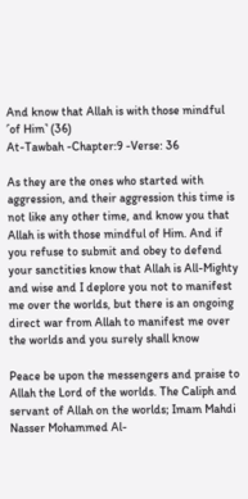And know that Allah is with those mindful ˹of Him˺ (36)
At-Tawbah -Chapter:9 -Verse: 36

As they are the ones who started with aggression, and their aggression this time is not like any other time, and know you that Allah is with those mindful of Him. And if you refuse to submit and obey to defend your sanctities know that Allah is All-Mighty and wise and I deplore you not to manifest me over the worlds, but there is an ongoing direct war from Allah to manifest me over the worlds and you surely shall know

Peace be upon the messengers and praise to Allah the Lord of the worlds. The Caliph and servant of Allah on the worlds; Imam Mahdi Nasser Mohammed Al-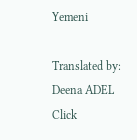Yemeni

Translated by: Deena ADEL
Click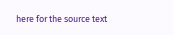here for the source text